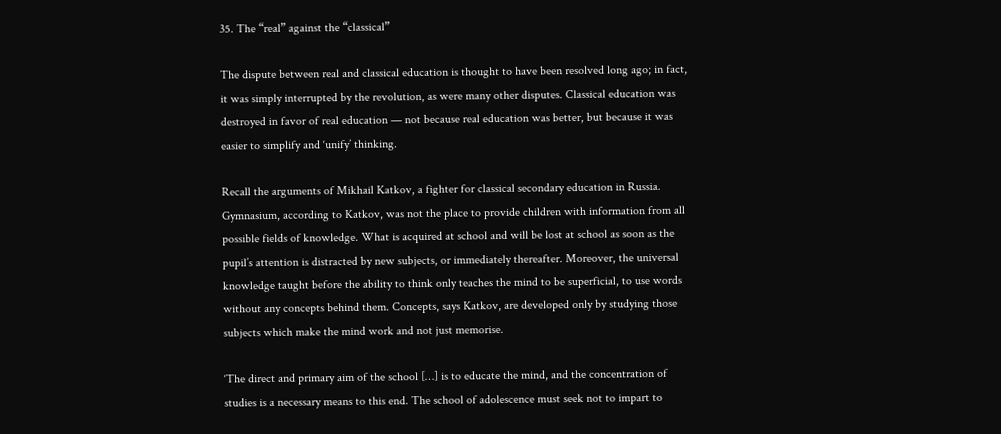35. The “real” against the “classical”

The dispute between real and classical education is thought to have been resolved long ago; in fact, it was simply interrupted by the revolution, as were many other disputes. Classical education was destroyed in favor of real education — not because real education was better, but because it was easier to simplify and ‘unify’ thinking.

Recall the arguments of Mikhail Katkov, a fighter for classical secondary education in Russia. Gymnasium, according to Katkov, was not the place to provide children with information from all possible fields of knowledge. What is acquired at school and will be lost at school as soon as the pupil’s attention is distracted by new subjects, or immediately thereafter. Moreover, the universal knowledge taught before the ability to think only teaches the mind to be superficial, to use words without any concepts behind them. Concepts, says Katkov, are developed only by studying those subjects which make the mind work and not just memorise.

‘The direct and primary aim of the school […] is to educate the mind, and the concentration of studies is a necessary means to this end. The school of adolescence must seek not to impart to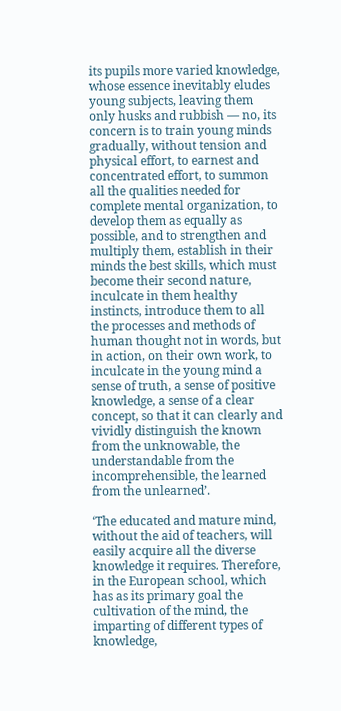its pupils more varied knowledge, whose essence inevitably eludes young subjects, leaving them only husks and rubbish — no, its concern is to train young minds gradually, without tension and physical effort, to earnest and concentrated effort, to summon all the qualities needed for complete mental organization, to develop them as equally as possible, and to strengthen and multiply them, establish in their minds the best skills, which must become their second nature, inculcate in them healthy instincts, introduce them to all the processes and methods of human thought not in words, but in action, on their own work, to inculcate in the young mind a sense of truth, a sense of positive knowledge, a sense of a clear concept, so that it can clearly and vividly distinguish the known from the unknowable, the understandable from the incomprehensible, the learned from the unlearned’.

‘The educated and mature mind, without the aid of teachers, will easily acquire all the diverse knowledge it requires. Therefore, in the European school, which has as its primary goal the cultivation of the mind, the imparting of different types of knowledge,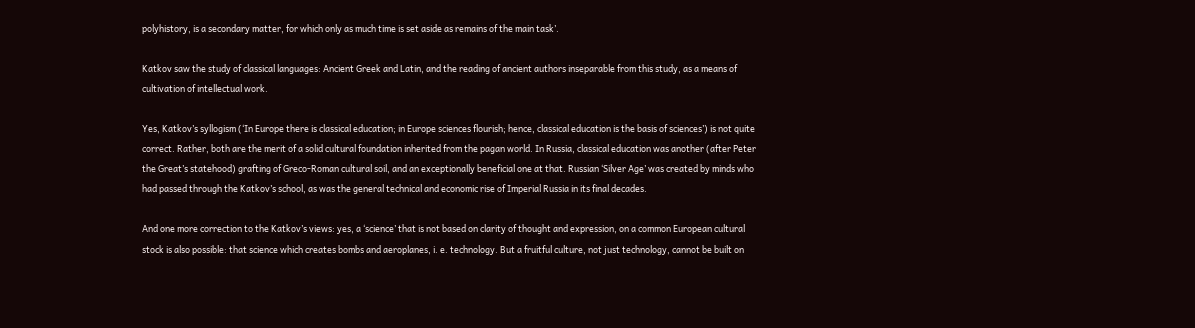polyhistory, is a secondary matter, for which only as much time is set aside as remains of the main task’.

Katkov saw the study of classical languages: Ancient Greek and Latin, and the reading of ancient authors inseparable from this study, as a means of cultivation of intellectual work.

Yes, Katkov’s syllogism (‘In Europe there is classical education; in Europe sciences flourish; hence, classical education is the basis of sciences’) is not quite correct. Rather, both are the merit of a solid cultural foundation inherited from the pagan world. In Russia, classical education was another (after Peter the Great’s statehood) grafting of Greco-Roman cultural soil, and an exceptionally beneficial one at that. Russian ‘Silver Age’ was created by minds who had passed through the Katkov’s school, as was the general technical and economic rise of Imperial Russia in its final decades.

And one more correction to the Katkov’s views: yes, a ‘science’ that is not based on clarity of thought and expression, on a common European cultural stock is also possible: that science which creates bombs and aeroplanes, i. e. technology. But a fruitful culture, not just technology, cannot be built on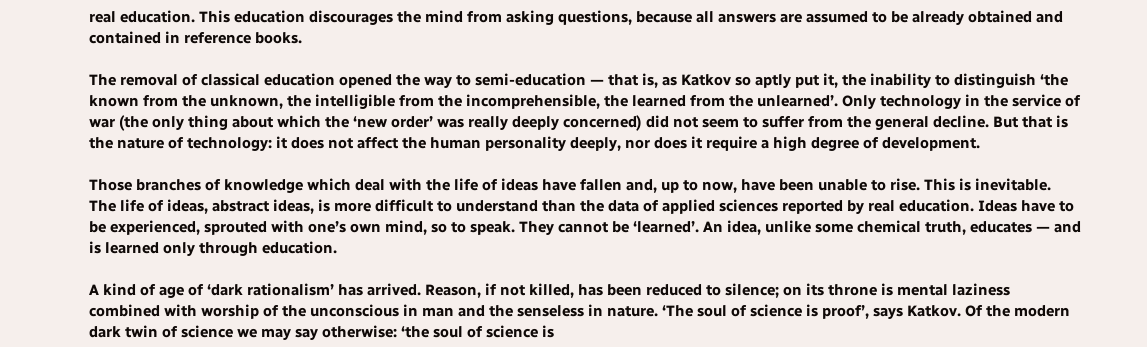real education. This education discourages the mind from asking questions, because all answers are assumed to be already obtained and contained in reference books.

The removal of classical education opened the way to semi-education — that is, as Katkov so aptly put it, the inability to distinguish ‘the known from the unknown, the intelligible from the incomprehensible, the learned from the unlearned’. Only technology in the service of war (the only thing about which the ‘new order’ was really deeply concerned) did not seem to suffer from the general decline. But that is the nature of technology: it does not affect the human personality deeply, nor does it require a high degree of development.

Those branches of knowledge which deal with the life of ideas have fallen and, up to now, have been unable to rise. This is inevitable. The life of ideas, abstract ideas, is more difficult to understand than the data of applied sciences reported by real education. Ideas have to be experienced, sprouted with one’s own mind, so to speak. They cannot be ‘learned’. An idea, unlike some chemical truth, educates — and is learned only through education.

A kind of age of ‘dark rationalism’ has arrived. Reason, if not killed, has been reduced to silence; on its throne is mental laziness combined with worship of the unconscious in man and the senseless in nature. ‘The soul of science is proof’, says Katkov. Of the modern dark twin of science we may say otherwise: ‘the soul of science is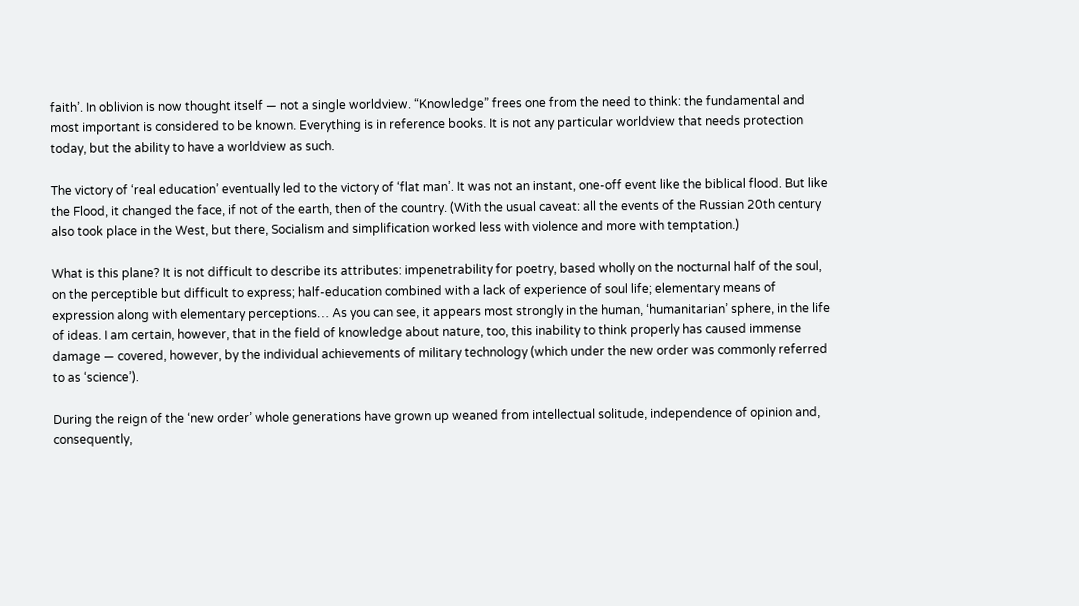faith’. In oblivion is now thought itself — not a single worldview. “Knowledge” frees one from the need to think: the fundamental and most important is considered to be known. Everything is in reference books. It is not any particular worldview that needs protection today, but the ability to have a worldview as such.

The victory of ‘real education’ eventually led to the victory of ‘flat man’. It was not an instant, one-off event like the biblical flood. But like the Flood, it changed the face, if not of the earth, then of the country. (With the usual caveat: all the events of the Russian 20th century also took place in the West, but there, Socialism and simplification worked less with violence and more with temptation.)

What is this plane? It is not difficult to describe its attributes: impenetrability for poetry, based wholly on the nocturnal half of the soul, on the perceptible but difficult to express; half-education combined with a lack of experience of soul life; elementary means of expression along with elementary perceptions… As you can see, it appears most strongly in the human, ‘humanitarian’ sphere, in the life of ideas. I am certain, however, that in the field of knowledge about nature, too, this inability to think properly has caused immense damage — covered, however, by the individual achievements of military technology (which under the new order was commonly referred to as ‘science’).

During the reign of the ‘new order’ whole generations have grown up weaned from intellectual solitude, independence of opinion and, consequently,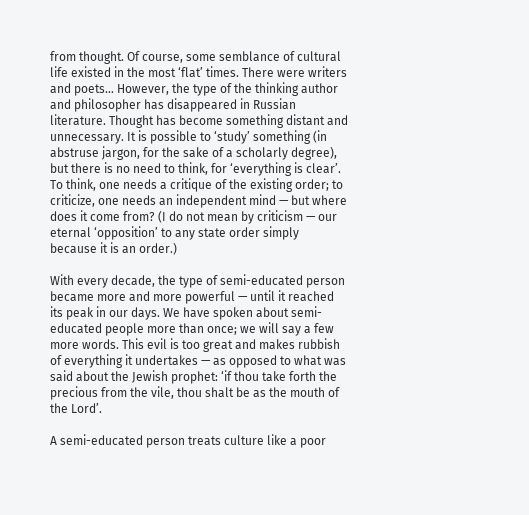from thought. Of course, some semblance of cultural life existed in the most ‘flat’ times. There were writers and poets… However, the type of the thinking author and philosopher has disappeared in Russian literature. Thought has become something distant and unnecessary. It is possible to ‘study’ something (in abstruse jargon, for the sake of a scholarly degree), but there is no need to think, for ‘everything is clear’. To think, one needs a critique of the existing order; to criticize, one needs an independent mind — but where does it come from? (I do not mean by criticism — our eternal ‘opposition’ to any state order simply because it is an order.)

With every decade, the type of semi-educated person became more and more powerful — until it reached its peak in our days. We have spoken about semi-educated people more than once; we will say a few more words. This evil is too great and makes rubbish of everything it undertakes — as opposed to what was said about the Jewish prophet: ‘if thou take forth the precious from the vile, thou shalt be as the mouth of the Lord’.

A semi-educated person treats culture like a poor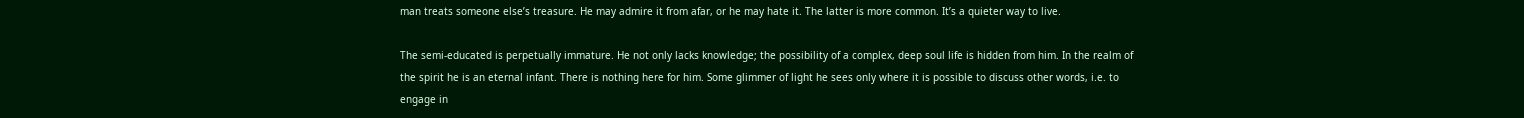man treats someone else’s treasure. He may admire it from afar, or he may hate it. The latter is more common. It’s a quieter way to live.

The semi-educated is perpetually immature. He not only lacks knowledge; the possibility of a complex, deep soul life is hidden from him. In the realm of the spirit he is an eternal infant. There is nothing here for him. Some glimmer of light he sees only where it is possible to discuss other words, i.e. to engage in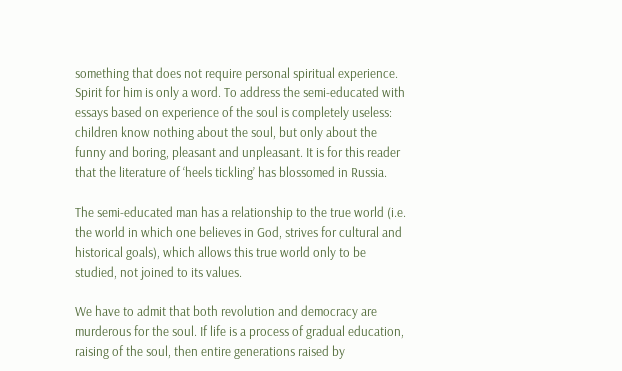something that does not require personal spiritual experience. Spirit for him is only a word. To address the semi-educated with essays based on experience of the soul is completely useless: children know nothing about the soul, but only about the funny and boring, pleasant and unpleasant. It is for this reader that the literature of ‘heels tickling’ has blossomed in Russia.

The semi-educated man has a relationship to the true world (i.e. the world in which one believes in God, strives for cultural and historical goals), which allows this true world only to be studied, not joined to its values.

We have to admit that both revolution and democracy are murderous for the soul. If life is a process of gradual education, raising of the soul, then entire generations raised by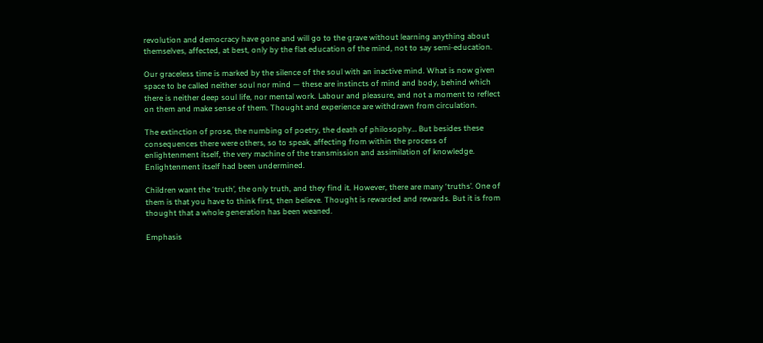revolution and democracy have gone and will go to the grave without learning anything about themselves, affected, at best, only by the flat education of the mind, not to say semi-education.

Our graceless time is marked by the silence of the soul with an inactive mind. What is now given space to be called neither soul nor mind — these are instincts of mind and body, behind which there is neither deep soul life, nor mental work. Labour and pleasure, and not a moment to reflect on them and make sense of them. Thought and experience are withdrawn from circulation.

The extinction of prose, the numbing of poetry, the death of philosophy… But besides these consequences there were others, so to speak, affecting from within the process of enlightenment itself, the very machine of the transmission and assimilation of knowledge. Enlightenment itself had been undermined.

Children want the ‘truth’, the only truth, and they find it. However, there are many ‘truths’. One of them is that you have to think first, then believe. Thought is rewarded and rewards. But it is from thought that a whole generation has been weaned.

Emphasis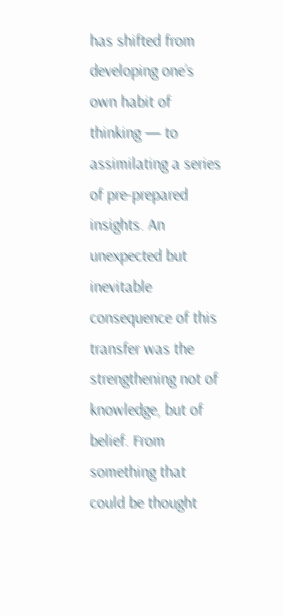has shifted from developing one’s own habit of thinking — to assimilating a series of pre-prepared insights. An unexpected but inevitable consequence of this transfer was the strengthening not of knowledge, but of belief. From something that could be thought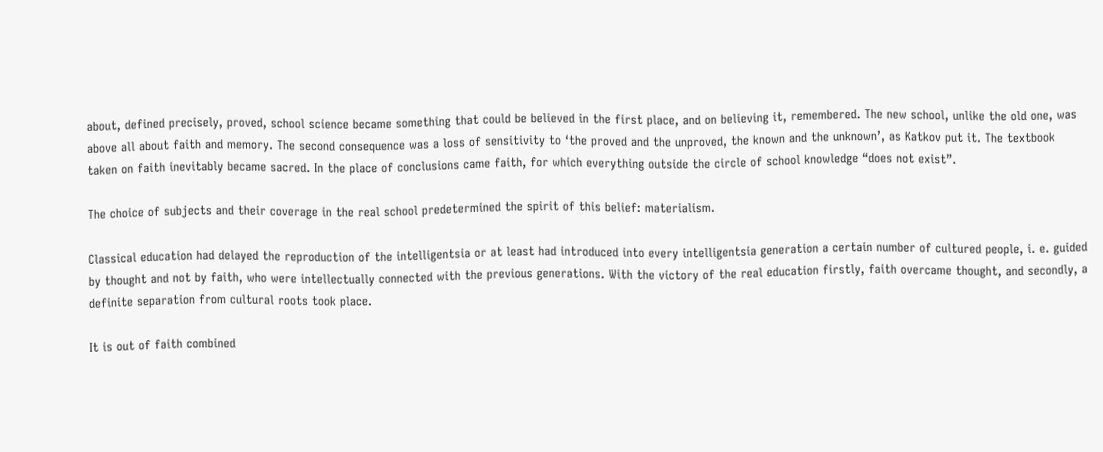about, defined precisely, proved, school science became something that could be believed in the first place, and on believing it, remembered. The new school, unlike the old one, was above all about faith and memory. The second consequence was a loss of sensitivity to ‘the proved and the unproved, the known and the unknown’, as Katkov put it. The textbook taken on faith inevitably became sacred. In the place of conclusions came faith, for which everything outside the circle of school knowledge “does not exist”.

The choice of subjects and their coverage in the real school predetermined the spirit of this belief: materialism.

Classical education had delayed the reproduction of the intelligentsia or at least had introduced into every intelligentsia generation a certain number of cultured people, i. e. guided by thought and not by faith, who were intellectually connected with the previous generations. With the victory of the real education firstly, faith overcame thought, and secondly, a definite separation from cultural roots took place.

It is out of faith combined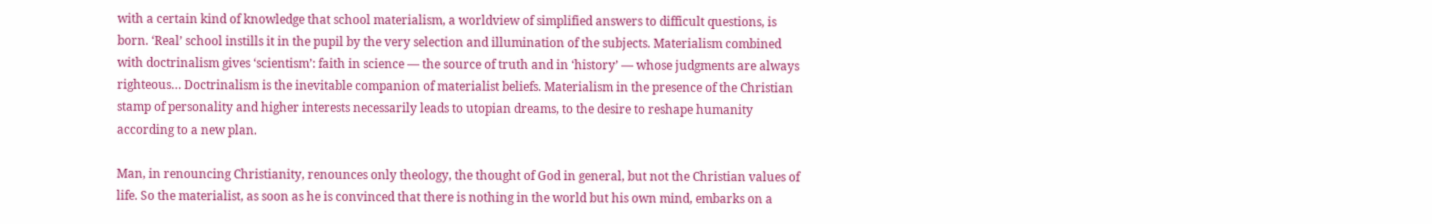with a certain kind of knowledge that school materialism, a worldview of simplified answers to difficult questions, is born. ‘Real’ school instills it in the pupil by the very selection and illumination of the subjects. Materialism combined with doctrinalism gives ‘scientism’: faith in science — the source of truth and in ‘history’ — whose judgments are always righteous… Doctrinalism is the inevitable companion of materialist beliefs. Materialism in the presence of the Christian stamp of personality and higher interests necessarily leads to utopian dreams, to the desire to reshape humanity according to a new plan.

Man, in renouncing Christianity, renounces only theology, the thought of God in general, but not the Christian values of life. So the materialist, as soon as he is convinced that there is nothing in the world but his own mind, embarks on a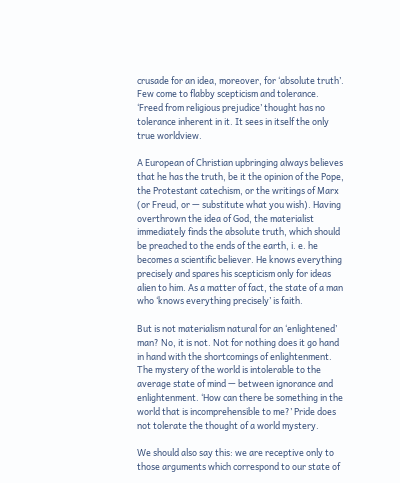crusade for an idea, moreover, for ‘absolute truth’. Few come to flabby scepticism and tolerance. ‘Freed from religious prejudice’ thought has no tolerance inherent in it. It sees in itself the only true worldview.

A European of Christian upbringing always believes that he has the truth, be it the opinion of the Pope, the Protestant catechism, or the writings of Marx (or Freud, or — substitute what you wish). Having overthrown the idea of God, the materialist immediately finds the absolute truth, which should be preached to the ends of the earth, i. e. he becomes a scientific believer. He knows everything precisely and spares his scepticism only for ideas alien to him. As a matter of fact, the state of a man who ‘knows everything precisely’ is faith.

But is not materialism natural for an ‘enlightened’ man? No, it is not. Not for nothing does it go hand in hand with the shortcomings of enlightenment. The mystery of the world is intolerable to the average state of mind — between ignorance and enlightenment. ‘How can there be something in the world that is incomprehensible to me?’ Pride does not tolerate the thought of a world mystery.

We should also say this: we are receptive only to those arguments which correspond to our state of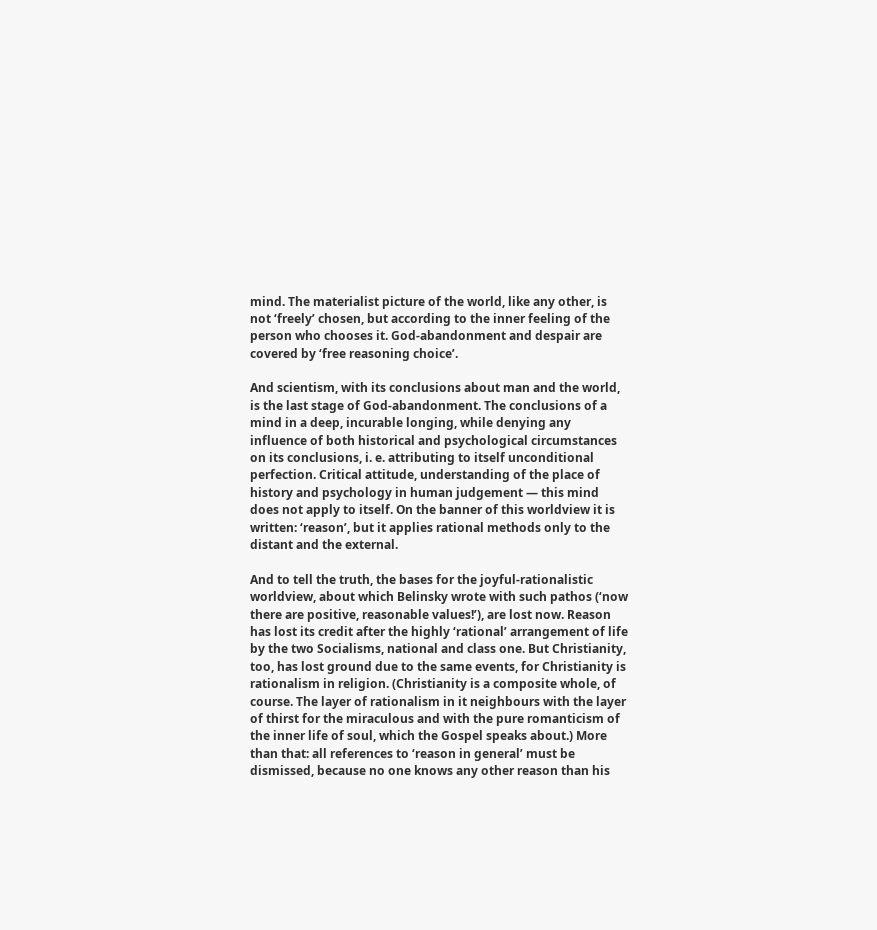mind. The materialist picture of the world, like any other, is not ‘freely’ chosen, but according to the inner feeling of the person who chooses it. God-abandonment and despair are covered by ‘free reasoning choice’.

And scientism, with its conclusions about man and the world, is the last stage of God-abandonment. The conclusions of a mind in a deep, incurable longing, while denying any influence of both historical and psychological circumstances on its conclusions, i. e. attributing to itself unconditional perfection. Critical attitude, understanding of the place of history and psychology in human judgement — this mind does not apply to itself. On the banner of this worldview it is written: ‘reason’, but it applies rational methods only to the distant and the external.

And to tell the truth, the bases for the joyful-rationalistic worldview, about which Belinsky wrote with such pathos (‘now there are positive, reasonable values!’), are lost now. Reason has lost its credit after the highly ‘rational’ arrangement of life by the two Socialisms, national and class one. But Christianity, too, has lost ground due to the same events, for Christianity is rationalism in religion. (Christianity is a composite whole, of course. The layer of rationalism in it neighbours with the layer of thirst for the miraculous and with the pure romanticism of the inner life of soul, which the Gospel speaks about.) More than that: all references to ‘reason in general’ must be dismissed, because no one knows any other reason than his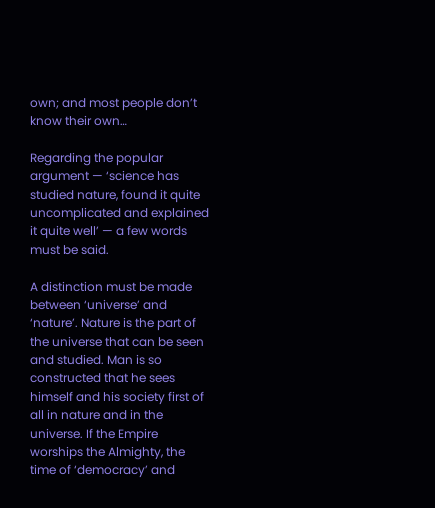own; and most people don’t know their own…

Regarding the popular argument — ‘science has studied nature, found it quite uncomplicated and explained it quite well’ — a few words must be said.

A distinction must be made between ‘universe’ and ‘nature’. Nature is the part of the universe that can be seen and studied. Man is so constructed that he sees himself and his society first of all in nature and in the universe. If the Empire worships the Almighty, the time of ‘democracy’ and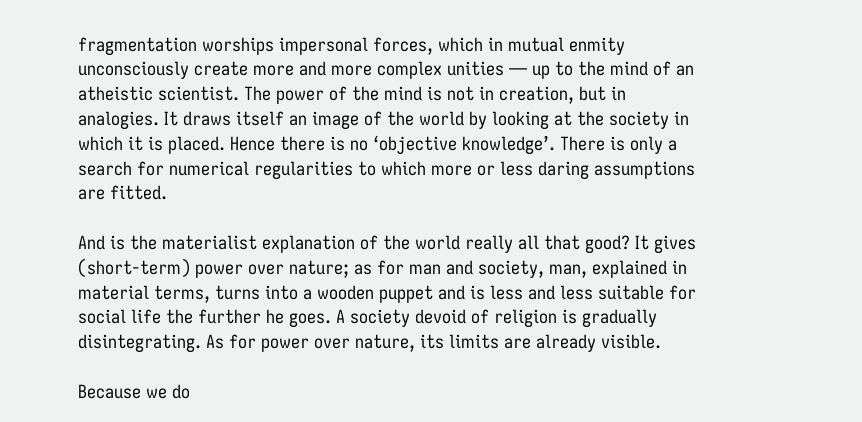fragmentation worships impersonal forces, which in mutual enmity unconsciously create more and more complex unities — up to the mind of an atheistic scientist. The power of the mind is not in creation, but in analogies. It draws itself an image of the world by looking at the society in which it is placed. Hence there is no ‘objective knowledge’. There is only a search for numerical regularities to which more or less daring assumptions are fitted.

And is the materialist explanation of the world really all that good? It gives (short-term) power over nature; as for man and society, man, explained in material terms, turns into a wooden puppet and is less and less suitable for social life the further he goes. A society devoid of religion is gradually disintegrating. As for power over nature, its limits are already visible.

Because we do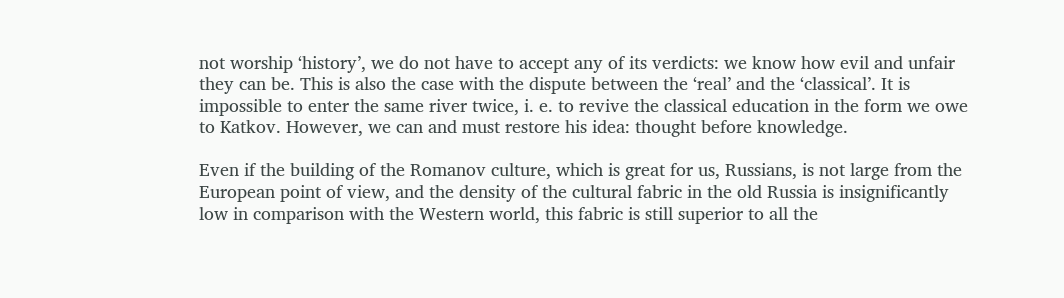not worship ‘history’, we do not have to accept any of its verdicts: we know how evil and unfair they can be. This is also the case with the dispute between the ‘real’ and the ‘classical’. It is impossible to enter the same river twice, i. e. to revive the classical education in the form we owe to Katkov. However, we can and must restore his idea: thought before knowledge.

Even if the building of the Romanov culture, which is great for us, Russians, is not large from the European point of view, and the density of the cultural fabric in the old Russia is insignificantly low in comparison with the Western world, this fabric is still superior to all the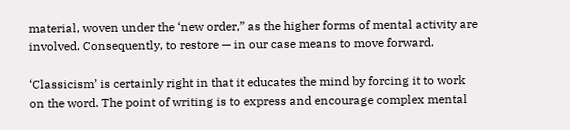material, woven under the ‘new order,” as the higher forms of mental activity are involved. Consequently, to restore — in our case means to move forward.

‘Classicism’ is certainly right in that it educates the mind by forcing it to work on the word. The point of writing is to express and encourage complex mental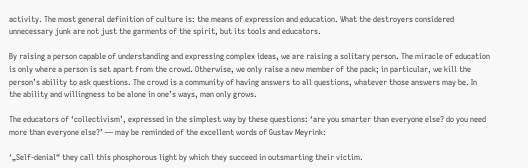activity. The most general definition of culture is: the means of expression and education. What the destroyers considered unnecessary junk are not just the garments of the spirit, but its tools and educators.

By raising a person capable of understanding and expressing complex ideas, we are raising a solitary person. The miracle of education is only where a person is set apart from the crowd. Otherwise, we only raise a new member of the pack; in particular, we kill the person’s ability to ask questions. The crowd is a community of having answers to all questions, whatever those answers may be. In the ability and willingness to be alone in one’s ways, man only grows.

The educators of ‘collectivism’, expressed in the simplest way by these questions: ‘are you smarter than everyone else? do you need more than everyone else?’ — may be reminded of the excellent words of Gustav Meyrink:

‘„Self-denial“ they call this phosphorous light by which they succeed in outsmarting their victim.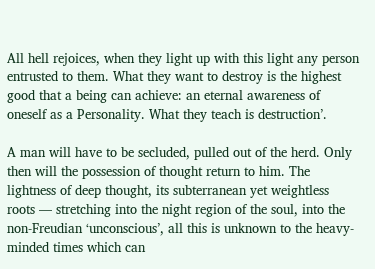All hell rejoices, when they light up with this light any person entrusted to them. What they want to destroy is the highest good that a being can achieve: an eternal awareness of oneself as a Personality. What they teach is destruction’.

A man will have to be secluded, pulled out of the herd. Only then will the possession of thought return to him. The lightness of deep thought, its subterranean yet weightless roots — stretching into the night region of the soul, into the non-Freudian ‘unconscious’, all this is unknown to the heavy-minded times which can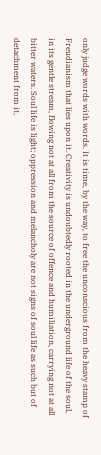only judge words with words. It is time, by the way, to free the unconscious from the heavy stamp of Freudianism that lies upon it. Creativity is undoubtedly rooted in the underground life of the soul, in its gentle stream, flowing not at all from the source of offence and humiliation, carrying not at all bitter waters. Soul life is light; oppression and melancholy are not signs of soul life as such but of detachment from it,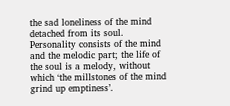the sad loneliness of the mind detached from its soul. Personality consists of the mind and the melodic part; the life of the soul is a melody, without which ‘the millstones of the mind grind up emptiness’.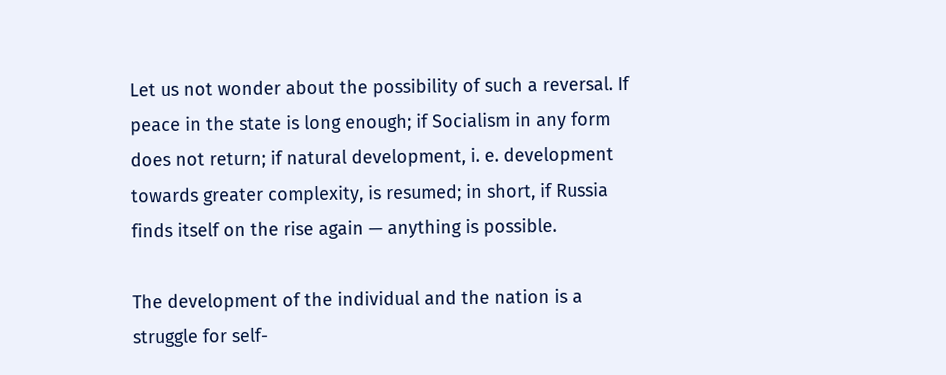Let us not wonder about the possibility of such a reversal. If peace in the state is long enough; if Socialism in any form does not return; if natural development, i. e. development towards greater complexity, is resumed; in short, if Russia finds itself on the rise again — anything is possible.

The development of the individual and the nation is a struggle for self-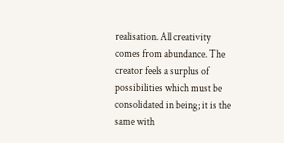realisation. All creativity comes from abundance. The creator feels a surplus of possibilities which must be consolidated in being; it is the same with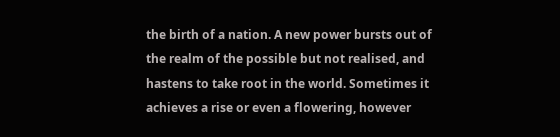the birth of a nation. A new power bursts out of the realm of the possible but not realised, and hastens to take root in the world. Sometimes it achieves a rise or even a flowering, however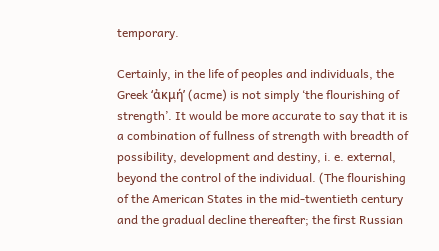temporary.

Certainly, in the life of peoples and individuals, the Greek ‘ἀκμή’ (acme) is not simply ‘the flourishing of strength’. It would be more accurate to say that it is a combination of fullness of strength with breadth of possibility, development and destiny, i. e. external, beyond the control of the individual. (The flourishing of the American States in the mid-twentieth century and the gradual decline thereafter; the first Russian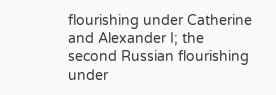flourishing under Catherine and Alexander I; the second Russian flourishing under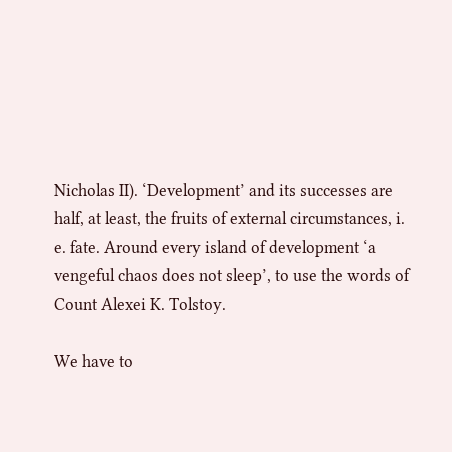Nicholas II). ‘Development’ and its successes are half, at least, the fruits of external circumstances, i. e. fate. Around every island of development ‘a vengeful chaos does not sleep’, to use the words of Count Alexei K. Tolstoy.

We have to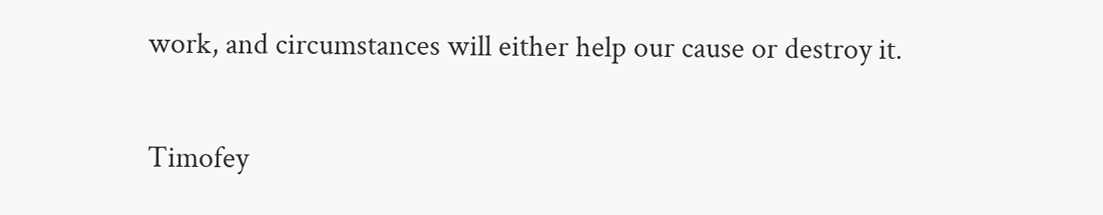work, and circumstances will either help our cause or destroy it.

Timofey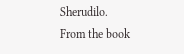Sherudilo.
From the book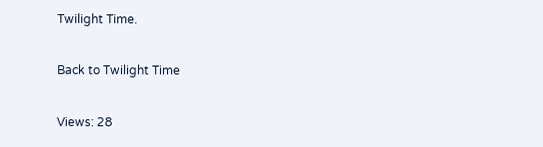Twilight Time.

Back to Twilight Time

Views: 28